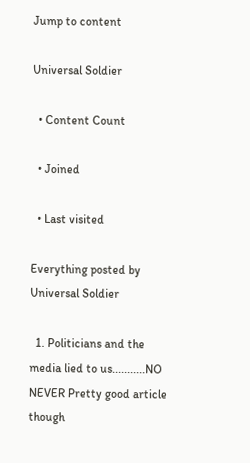Jump to content

Universal Soldier

  • Content Count

  • Joined

  • Last visited

Everything posted by Universal Soldier

  1. Politicians and the media lied to us...........NO NEVER Pretty good article though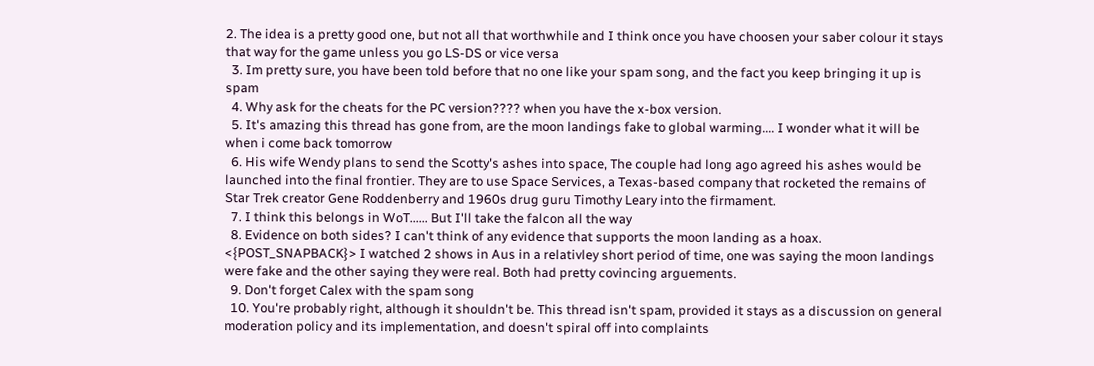2. The idea is a pretty good one, but not all that worthwhile and I think once you have choosen your saber colour it stays that way for the game unless you go LS-DS or vice versa
  3. Im pretty sure, you have been told before that no one like your spam song, and the fact you keep bringing it up is spam
  4. Why ask for the cheats for the PC version???? when you have the x-box version.
  5. It's amazing this thread has gone from, are the moon landings fake to global warming.... I wonder what it will be when i come back tomorrow
  6. His wife Wendy plans to send the Scotty's ashes into space, The couple had long ago agreed his ashes would be launched into the final frontier. They are to use Space Services, a Texas-based company that rocketed the remains of Star Trek creator Gene Roddenberry and 1960s drug guru Timothy Leary into the firmament.
  7. I think this belongs in WoT...... But I'll take the falcon all the way
  8. Evidence on both sides? I can't think of any evidence that supports the moon landing as a hoax. <{POST_SNAPBACK}> I watched 2 shows in Aus in a relativley short period of time, one was saying the moon landings were fake and the other saying they were real. Both had pretty covincing arguements.
  9. Don't forget Calex with the spam song
  10. You're probably right, although it shouldn't be. This thread isn't spam, provided it stays as a discussion on general moderation policy and its implementation, and doesn't spiral off into complaints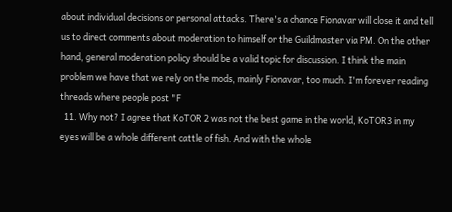about individual decisions or personal attacks. There's a chance Fionavar will close it and tell us to direct comments about moderation to himself or the Guildmaster via PM. On the other hand, general moderation policy should be a valid topic for discussion. I think the main problem we have that we rely on the mods, mainly Fionavar, too much. I'm forever reading threads where people post "F
  11. Why not? I agree that KoTOR 2 was not the best game in the world, KoTOR3 in my eyes will be a whole different cattle of fish. And with the whole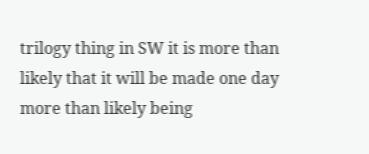trilogy thing in SW it is more than likely that it will be made one day more than likely being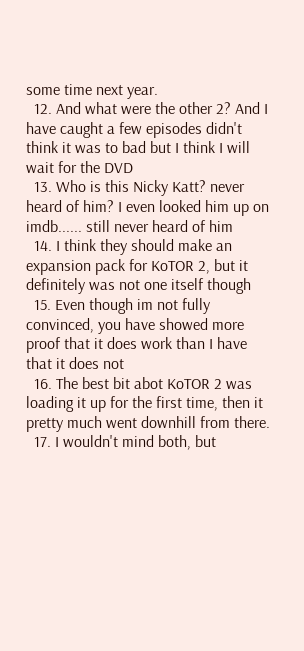some time next year.
  12. And what were the other 2? And I have caught a few episodes didn't think it was to bad but I think I will wait for the DVD
  13. Who is this Nicky Katt? never heard of him? I even looked him up on imdb...... still never heard of him
  14. I think they should make an expansion pack for KoTOR 2, but it definitely was not one itself though
  15. Even though im not fully convinced, you have showed more proof that it does work than I have that it does not
  16. The best bit abot KoTOR 2 was loading it up for the first time, then it pretty much went downhill from there.
  17. I wouldn't mind both, but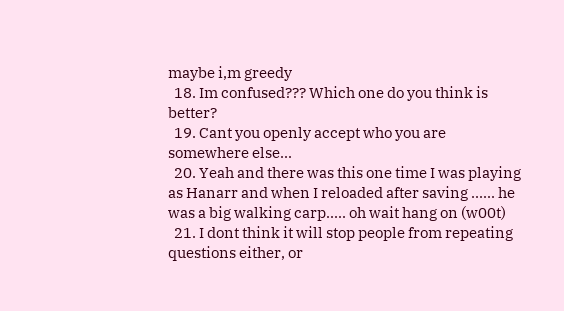maybe i,m greedy
  18. Im confused??? Which one do you think is better?
  19. Cant you openly accept who you are somewhere else...
  20. Yeah and there was this one time I was playing as Hanarr and when I reloaded after saving ...... he was a big walking carp..... oh wait hang on (w00t)
  21. I dont think it will stop people from repeating questions either, or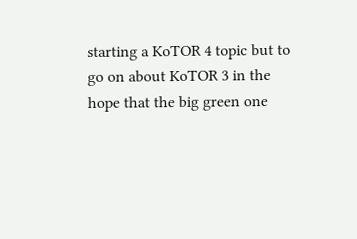starting a KoTOR 4 topic but to go on about KoTOR 3 in the hope that the big green one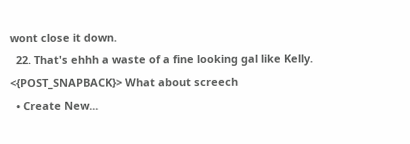wont close it down.
  22. That's ehhh a waste of a fine looking gal like Kelly. <{POST_SNAPBACK}> What about screech
  • Create New...